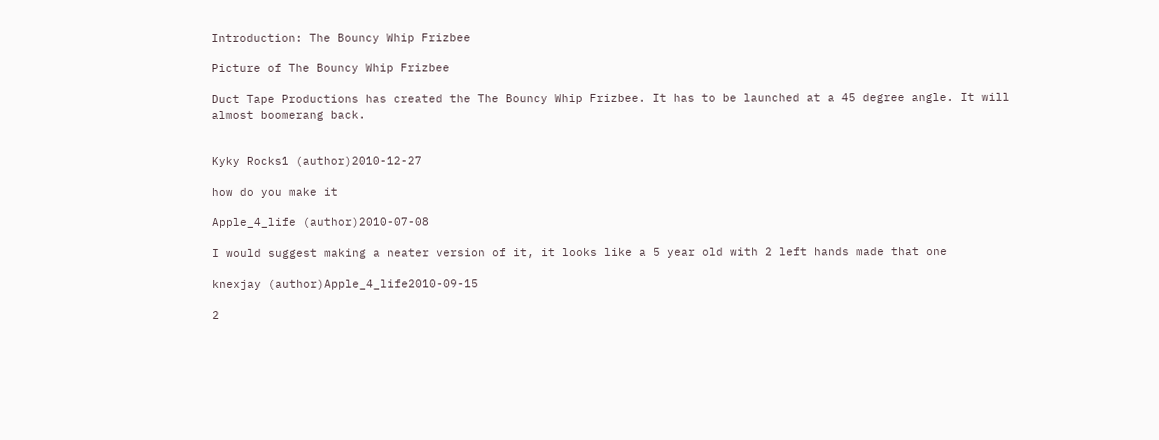Introduction: The Bouncy Whip Frizbee

Picture of The Bouncy Whip Frizbee

Duct Tape Productions has created the The Bouncy Whip Frizbee. It has to be launched at a 45 degree angle. It will almost boomerang back.


Kyky Rocks1 (author)2010-12-27

how do you make it

Apple_4_life (author)2010-07-08

I would suggest making a neater version of it, it looks like a 5 year old with 2 left hands made that one

knexjay (author)Apple_4_life2010-09-15

2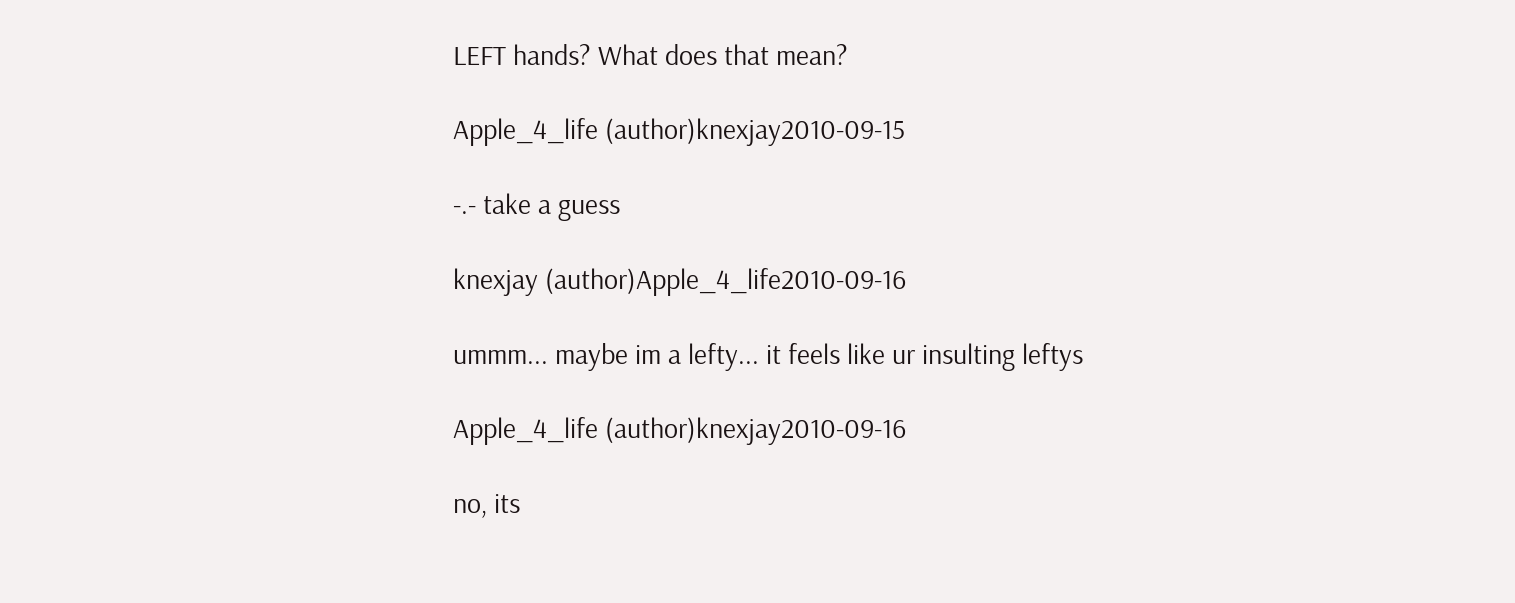LEFT hands? What does that mean?

Apple_4_life (author)knexjay2010-09-15

-.- take a guess

knexjay (author)Apple_4_life2010-09-16

ummm... maybe im a lefty... it feels like ur insulting leftys

Apple_4_life (author)knexjay2010-09-16

no, its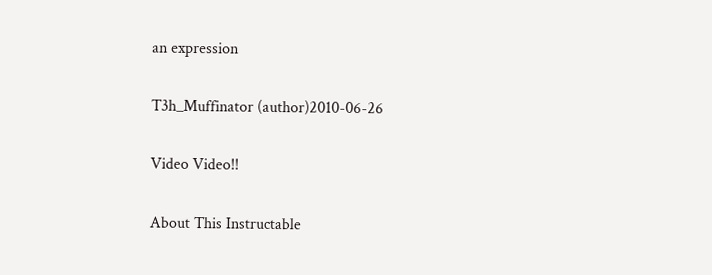an expression

T3h_Muffinator (author)2010-06-26

Video Video!!

About This Instructable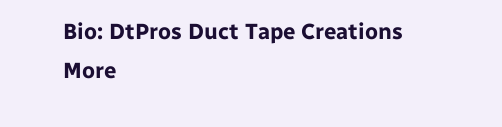Bio: DtPros Duct Tape Creations
More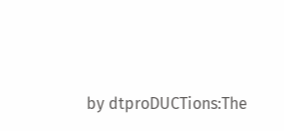by dtproDUCTions:The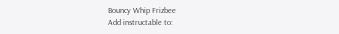Bouncy Whip Frizbee
Add instructable to: